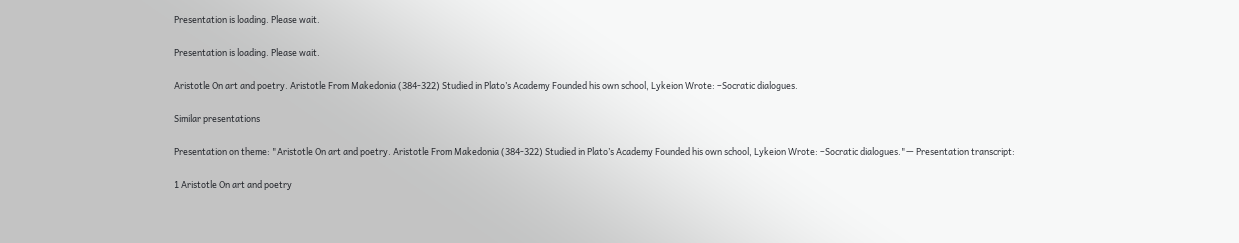Presentation is loading. Please wait.

Presentation is loading. Please wait.

Aristotle On art and poetry. Aristotle From Makedonia (384-322) Studied in Plato’s Academy Founded his own school, Lykeion Wrote: –Socratic dialogues.

Similar presentations

Presentation on theme: "Aristotle On art and poetry. Aristotle From Makedonia (384-322) Studied in Plato’s Academy Founded his own school, Lykeion Wrote: –Socratic dialogues."— Presentation transcript:

1 Aristotle On art and poetry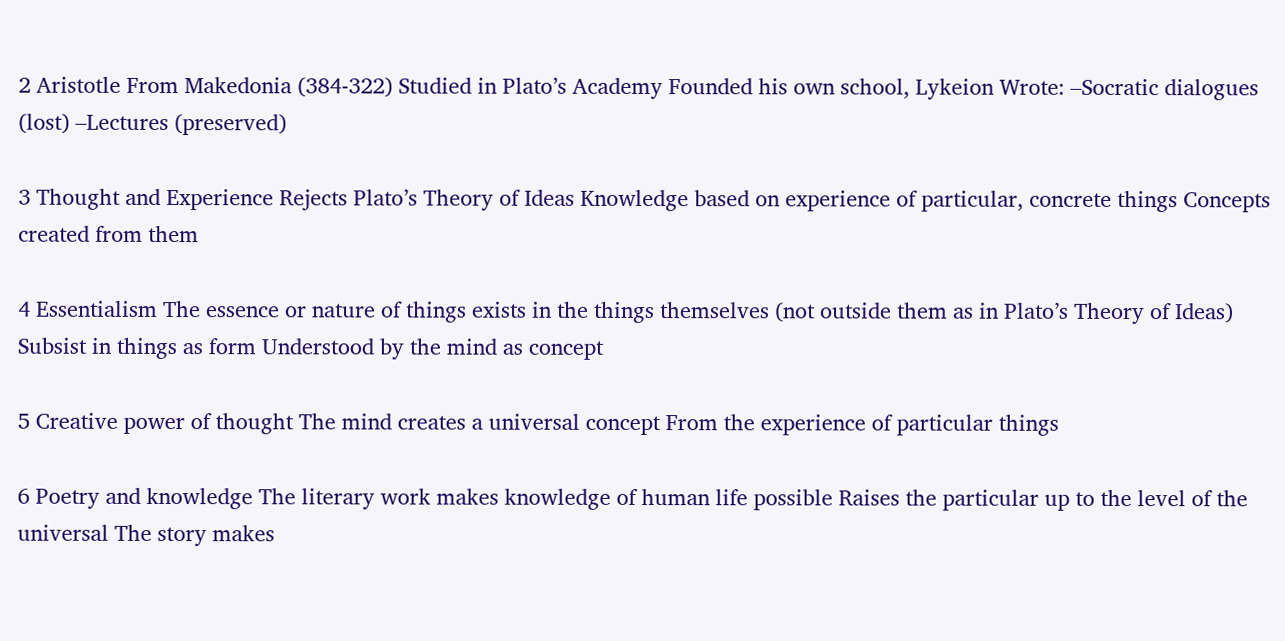2 Aristotle From Makedonia (384-322) Studied in Plato’s Academy Founded his own school, Lykeion Wrote: –Socratic dialogues (lost) –Lectures (preserved)

3 Thought and Experience Rejects Plato’s Theory of Ideas Knowledge based on experience of particular, concrete things Concepts created from them

4 Essentialism The essence or nature of things exists in the things themselves (not outside them as in Plato’s Theory of Ideas) Subsist in things as form Understood by the mind as concept

5 Creative power of thought The mind creates a universal concept From the experience of particular things

6 Poetry and knowledge The literary work makes knowledge of human life possible Raises the particular up to the level of the universal The story makes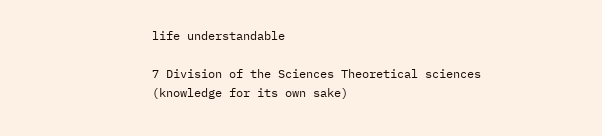life understandable

7 Division of the Sciences Theoretical sciences (knowledge for its own sake)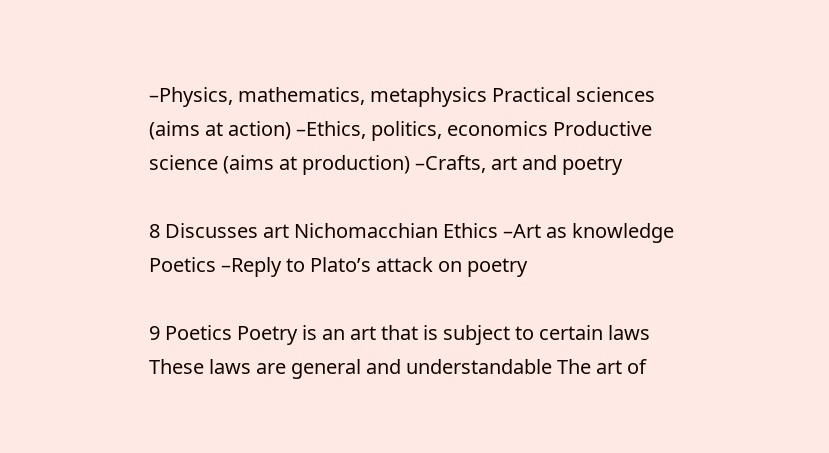–Physics, mathematics, metaphysics Practical sciences (aims at action) –Ethics, politics, economics Productive science (aims at production) –Crafts, art and poetry

8 Discusses art Nichomacchian Ethics –Art as knowledge Poetics –Reply to Plato’s attack on poetry

9 Poetics Poetry is an art that is subject to certain laws These laws are general and understandable The art of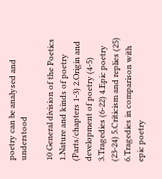poetry can be analysed and understood

10 General division of the Poetics 1.Nature and kinds of poetry (Parts/chapters 1-3) 2.Origin and development of poetry (4-5) 3.Tragedies (6-22) 4.Epic poetry (23-24) 5.Criticism and replies (25) 6.Tragedies in comparison with epic poetry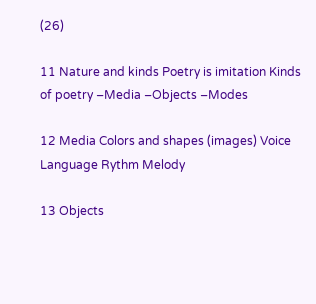(26)

11 Nature and kinds Poetry is imitation Kinds of poetry –Media –Objects –Modes

12 Media Colors and shapes (images) Voice Language Rythm Melody

13 Objects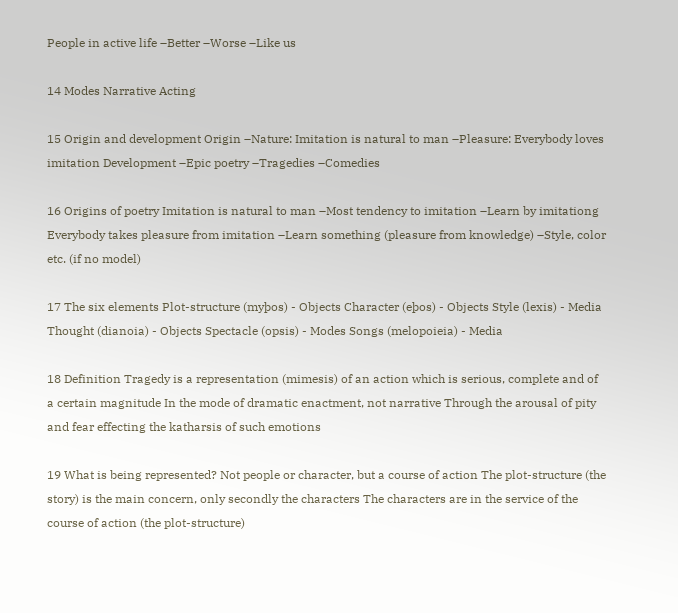People in active life –Better –Worse –Like us

14 Modes Narrative Acting

15 Origin and development Origin –Nature: Imitation is natural to man –Pleasure: Everybody loves imitation Development –Epic poetry –Tragedies –Comedies

16 Origins of poetry Imitation is natural to man –Most tendency to imitation –Learn by imitationg Everybody takes pleasure from imitation –Learn something (pleasure from knowledge) –Style, color etc. (if no model)

17 The six elements Plot-structure (myþos) - Objects Character (eþos) - Objects Style (lexis) - Media Thought (dianoia) - Objects Spectacle (opsis) - Modes Songs (melopoieia) - Media

18 Definition Tragedy is a representation (mimesis) of an action which is serious, complete and of a certain magnitude In the mode of dramatic enactment, not narrative Through the arousal of pity and fear effecting the katharsis of such emotions

19 What is being represented? Not people or character, but a course of action The plot-structure (the story) is the main concern, only secondly the characters The characters are in the service of the course of action (the plot-structure)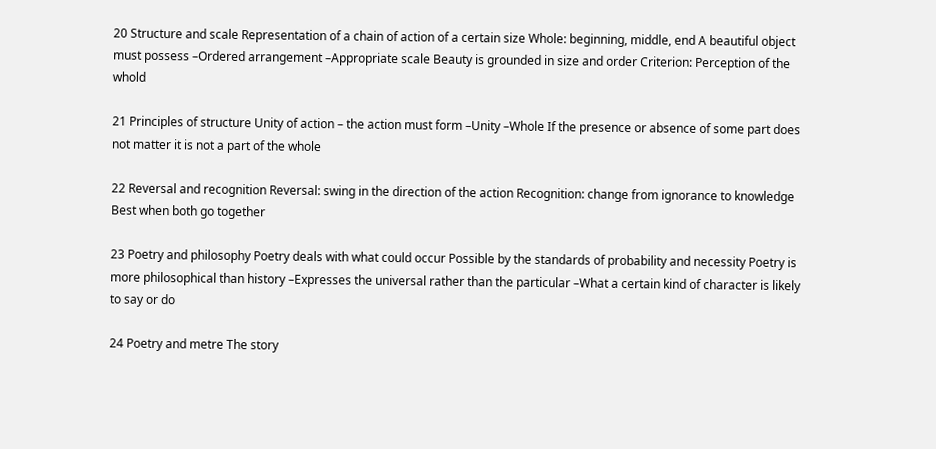20 Structure and scale Representation of a chain of action of a certain size Whole: beginning, middle, end A beautiful object must possess –Ordered arrangement –Appropriate scale Beauty is grounded in size and order Criterion: Perception of the whold

21 Principles of structure Unity of action – the action must form –Unity –Whole If the presence or absence of some part does not matter it is not a part of the whole

22 Reversal and recognition Reversal: swing in the direction of the action Recognition: change from ignorance to knowledge Best when both go together

23 Poetry and philosophy Poetry deals with what could occur Possible by the standards of probability and necessity Poetry is more philosophical than history –Expresses the universal rather than the particular –What a certain kind of character is likely to say or do

24 Poetry and metre The story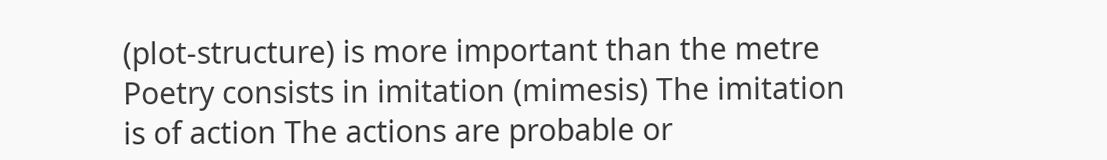(plot-structure) is more important than the metre Poetry consists in imitation (mimesis) The imitation is of action The actions are probable or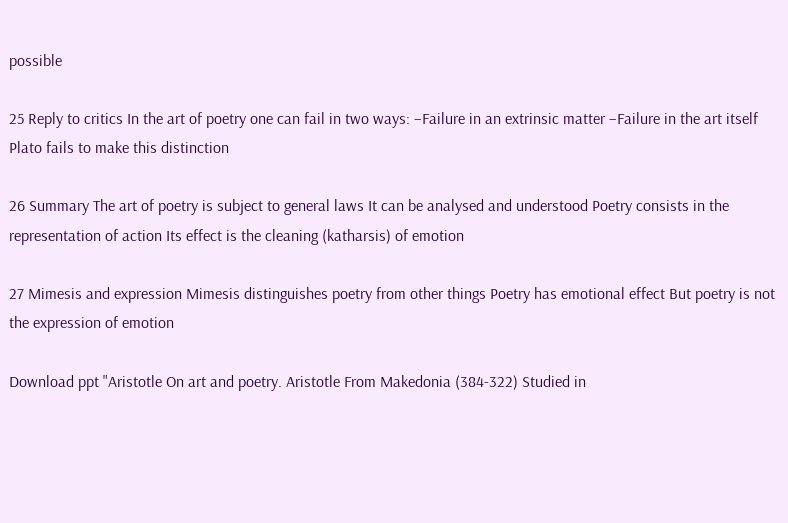possible

25 Reply to critics In the art of poetry one can fail in two ways: –Failure in an extrinsic matter –Failure in the art itself Plato fails to make this distinction

26 Summary The art of poetry is subject to general laws It can be analysed and understood Poetry consists in the representation of action Its effect is the cleaning (katharsis) of emotion

27 Mimesis and expression Mimesis distinguishes poetry from other things Poetry has emotional effect But poetry is not the expression of emotion

Download ppt "Aristotle On art and poetry. Aristotle From Makedonia (384-322) Studied in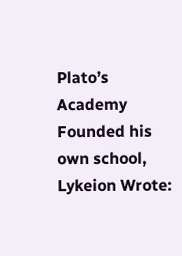Plato’s Academy Founded his own school, Lykeion Wrote: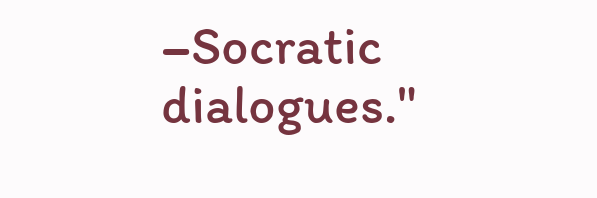–Socratic dialogues."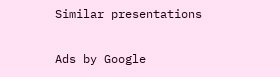Similar presentations

Ads by Google